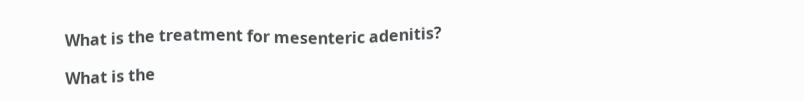What is the treatment for mesenteric adenitis?

What is the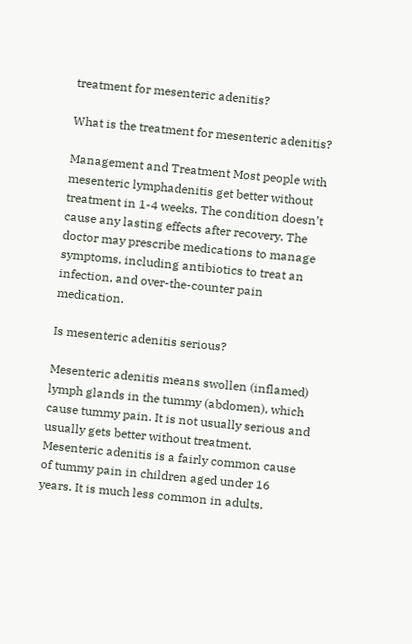treatment for mesenteric adenitis?

What is the treatment for mesenteric adenitis?

Management and Treatment Most people with mesenteric lymphadenitis get better without treatment in 1-4 weeks. The condition doesn’t cause any lasting effects after recovery. The doctor may prescribe medications to manage symptoms, including antibiotics to treat an infection, and over-the-counter pain medication.

Is mesenteric adenitis serious?

Mesenteric adenitis means swollen (inflamed) lymph glands in the tummy (abdomen), which cause tummy pain. It is not usually serious and usually gets better without treatment. Mesenteric adenitis is a fairly common cause of tummy pain in children aged under 16 years. It is much less common in adults.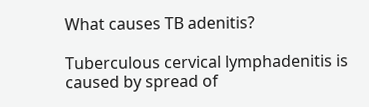What causes TB adenitis?

Tuberculous cervical lymphadenitis is caused by spread of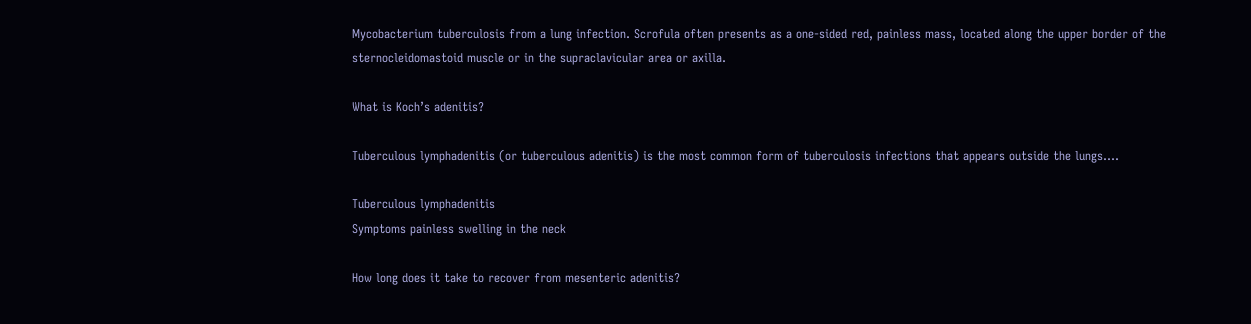Mycobacterium tuberculosis from a lung infection. Scrofula often presents as a one-sided red, painless mass, located along the upper border of the sternocleidomastoid muscle or in the supraclavicular area or axilla.

What is Koch’s adenitis?

Tuberculous lymphadenitis (or tuberculous adenitis) is the most common form of tuberculosis infections that appears outside the lungs….

Tuberculous lymphadenitis
Symptoms painless swelling in the neck

How long does it take to recover from mesenteric adenitis?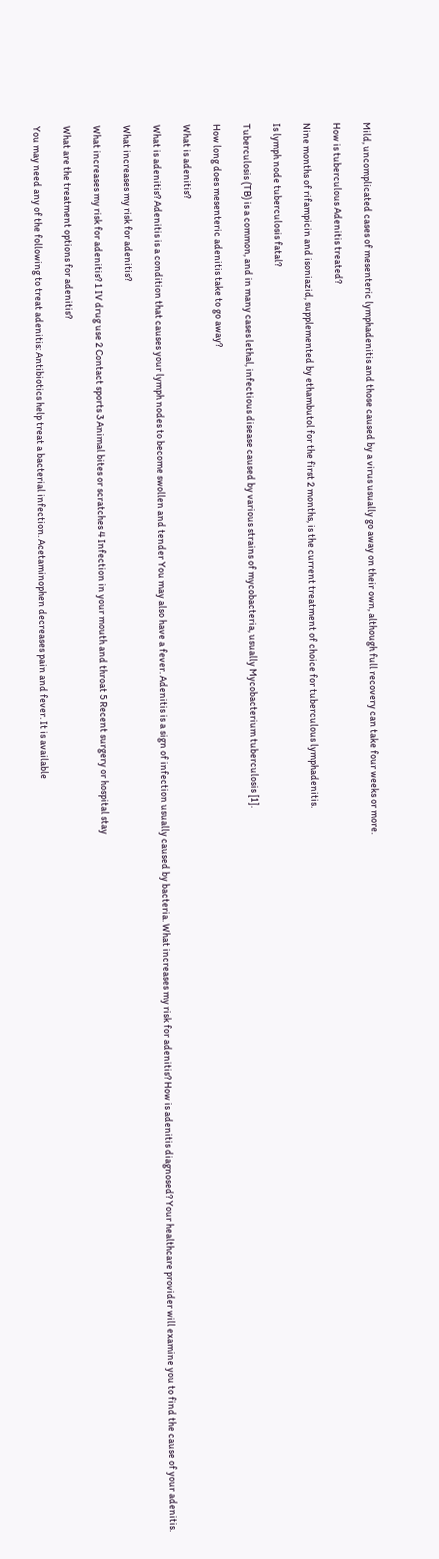Mild, uncomplicated cases of mesenteric lymphadenitis and those caused by a virus usually go away on their own, although full recovery can take four weeks or more.

How is tuberculous Adenitis treated?

Nine months of rifampicin and isoniazid, supplemented by ethambutol for the first 2 months, is the current treatment of choice for tuberculous lymphadenitis.

Is lymph node tuberculosis fatal?

Tuberculosis (TB) is a common, and in many cases lethal, infectious disease caused by various strains of mycobacteria, usually Mycobacterium tuberculosis [1].

How long does mesenteric adenitis take to go away?

What is adenitis?

What is adenitis? Adenitis is a condition that causes your lymph nodes to become swollen and tender You may also have a fever. Adenitis is a sign of infection usually caused by bacteria. What increases my risk for adenitis? How is adenitis diagnosed? Your healthcare provider will examine you to find the cause of your adenitis.

What increases my risk for adenitis?

What increases my risk for adenitis? 1 IV drug use 2 Contact sports 3 Animal bites or scratches 4 Infection in your mouth and throat 5 Recent surgery or hospital stay

What are the treatment options for adenitis?

You may need any of the following to treat adenitis: Antibiotics help treat a bacterial infection. Acetaminophen decreases pain and fever. It is available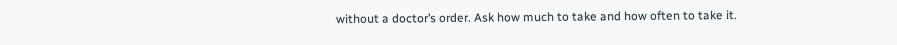without a doctor’s order. Ask how much to take and how often to take it.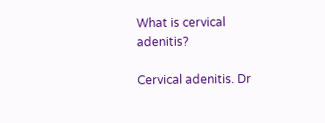What is cervical adenitis?

Cervical adenitis. Dr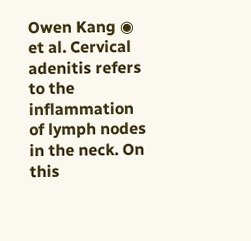Owen Kang ◉ et al. Cervical adenitis refers to the inflammation of lymph nodes in the neck. On this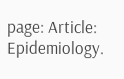page: Article: Epidemiology.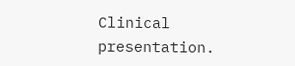Clinical presentation.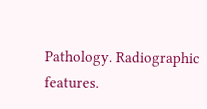Pathology. Radiographic features.